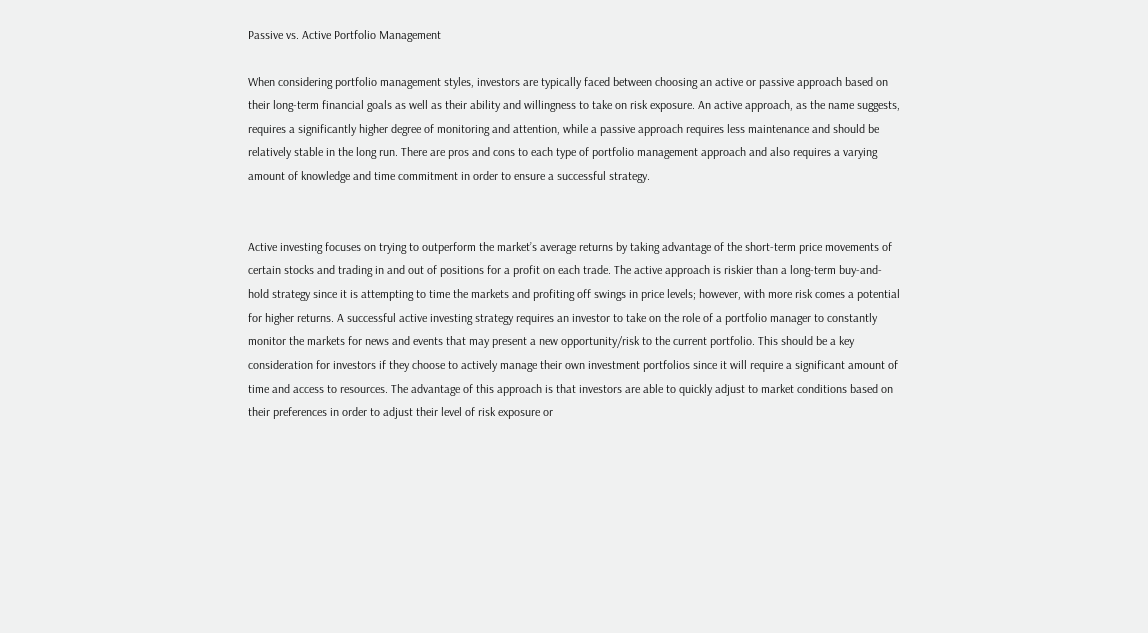Passive vs. Active Portfolio Management

When considering portfolio management styles, investors are typically faced between choosing an active or passive approach based on their long-term financial goals as well as their ability and willingness to take on risk exposure. An active approach, as the name suggests, requires a significantly higher degree of monitoring and attention, while a passive approach requires less maintenance and should be relatively stable in the long run. There are pros and cons to each type of portfolio management approach and also requires a varying amount of knowledge and time commitment in order to ensure a successful strategy.


Active investing focuses on trying to outperform the market’s average returns by taking advantage of the short-term price movements of certain stocks and trading in and out of positions for a profit on each trade. The active approach is riskier than a long-term buy-and-hold strategy since it is attempting to time the markets and profiting off swings in price levels; however, with more risk comes a potential for higher returns. A successful active investing strategy requires an investor to take on the role of a portfolio manager to constantly monitor the markets for news and events that may present a new opportunity/risk to the current portfolio. This should be a key consideration for investors if they choose to actively manage their own investment portfolios since it will require a significant amount of time and access to resources. The advantage of this approach is that investors are able to quickly adjust to market conditions based on their preferences in order to adjust their level of risk exposure or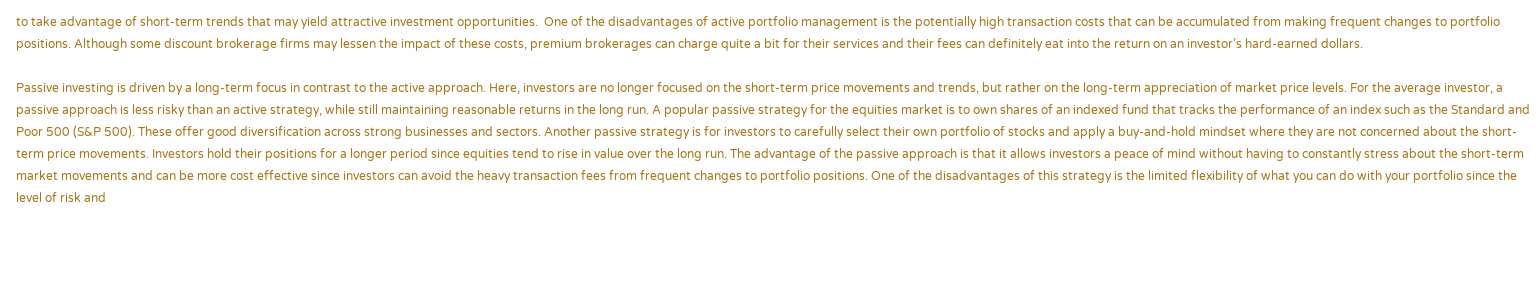to take advantage of short-term trends that may yield attractive investment opportunities.  One of the disadvantages of active portfolio management is the potentially high transaction costs that can be accumulated from making frequent changes to portfolio positions. Although some discount brokerage firms may lessen the impact of these costs, premium brokerages can charge quite a bit for their services and their fees can definitely eat into the return on an investor’s hard-earned dollars.

Passive investing is driven by a long-term focus in contrast to the active approach. Here, investors are no longer focused on the short-term price movements and trends, but rather on the long-term appreciation of market price levels. For the average investor, a passive approach is less risky than an active strategy, while still maintaining reasonable returns in the long run. A popular passive strategy for the equities market is to own shares of an indexed fund that tracks the performance of an index such as the Standard and Poor 500 (S&P 500). These offer good diversification across strong businesses and sectors. Another passive strategy is for investors to carefully select their own portfolio of stocks and apply a buy-and-hold mindset where they are not concerned about the short-term price movements. Investors hold their positions for a longer period since equities tend to rise in value over the long run. The advantage of the passive approach is that it allows investors a peace of mind without having to constantly stress about the short-term market movements and can be more cost effective since investors can avoid the heavy transaction fees from frequent changes to portfolio positions. One of the disadvantages of this strategy is the limited flexibility of what you can do with your portfolio since the level of risk and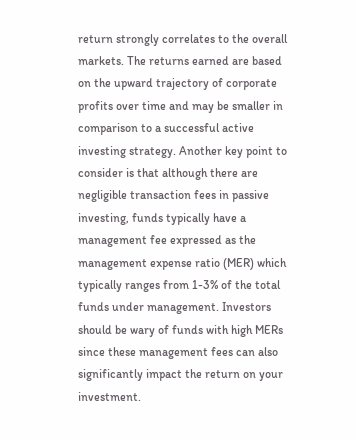return strongly correlates to the overall markets. The returns earned are based on the upward trajectory of corporate profits over time and may be smaller in comparison to a successful active investing strategy. Another key point to consider is that although there are negligible transaction fees in passive investing, funds typically have a management fee expressed as the management expense ratio (MER) which typically ranges from 1-3% of the total funds under management. Investors should be wary of funds with high MERs since these management fees can also significantly impact the return on your investment.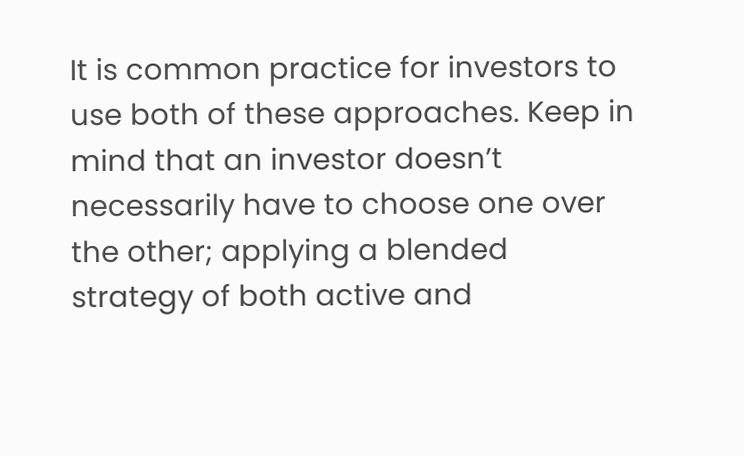It is common practice for investors to use both of these approaches. Keep in mind that an investor doesn’t necessarily have to choose one over the other; applying a blended strategy of both active and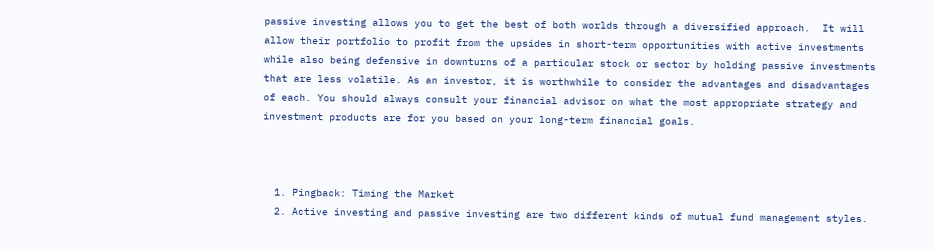passive investing allows you to get the best of both worlds through a diversified approach.  It will allow their portfolio to profit from the upsides in short-term opportunities with active investments while also being defensive in downturns of a particular stock or sector by holding passive investments that are less volatile. As an investor, it is worthwhile to consider the advantages and disadvantages of each. You should always consult your financial advisor on what the most appropriate strategy and investment products are for you based on your long-term financial goals.



  1. Pingback: Timing the Market
  2. Active investing and passive investing are two different kinds of mutual fund management styles.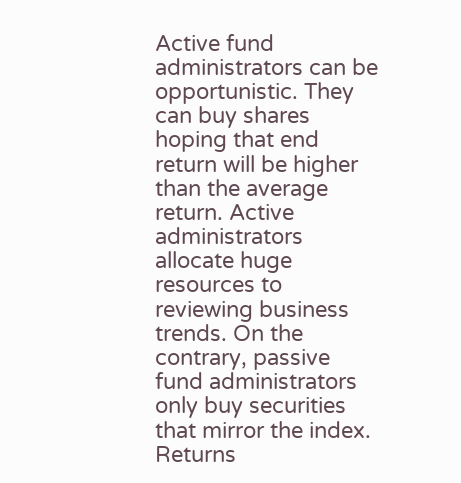Active fund administrators can be opportunistic. They can buy shares hoping that end return will be higher than the average return. Active administrators allocate huge resources to reviewing business trends. On the contrary, passive fund administrators only buy securities that mirror the index. Returns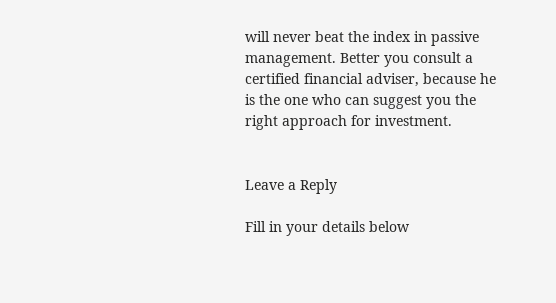will never beat the index in passive management. Better you consult a certified financial adviser, because he is the one who can suggest you the right approach for investment.


Leave a Reply

Fill in your details below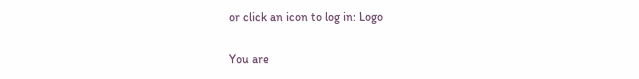or click an icon to log in: Logo

You are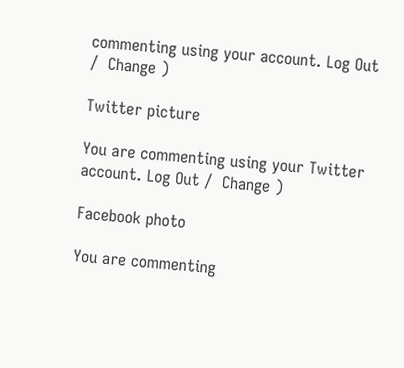commenting using your account. Log Out /  Change )

Twitter picture

You are commenting using your Twitter account. Log Out /  Change )

Facebook photo

You are commenting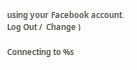using your Facebook account. Log Out /  Change )

Connecting to %s